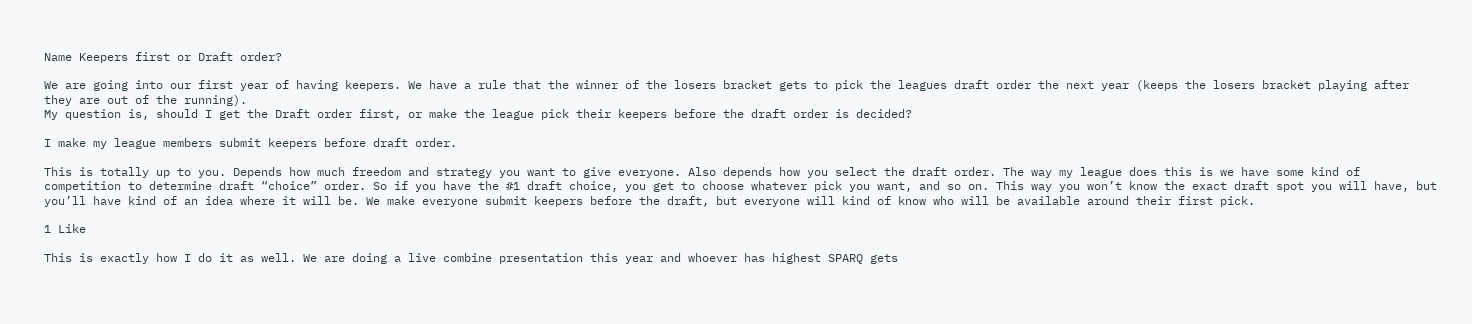Name Keepers first or Draft order?

We are going into our first year of having keepers. We have a rule that the winner of the losers bracket gets to pick the leagues draft order the next year (keeps the losers bracket playing after they are out of the running).
My question is, should I get the Draft order first, or make the league pick their keepers before the draft order is decided?

I make my league members submit keepers before draft order.

This is totally up to you. Depends how much freedom and strategy you want to give everyone. Also depends how you select the draft order. The way my league does this is we have some kind of competition to determine draft “choice” order. So if you have the #1 draft choice, you get to choose whatever pick you want, and so on. This way you won’t know the exact draft spot you will have, but you’ll have kind of an idea where it will be. We make everyone submit keepers before the draft, but everyone will kind of know who will be available around their first pick.

1 Like

This is exactly how I do it as well. We are doing a live combine presentation this year and whoever has highest SPARQ gets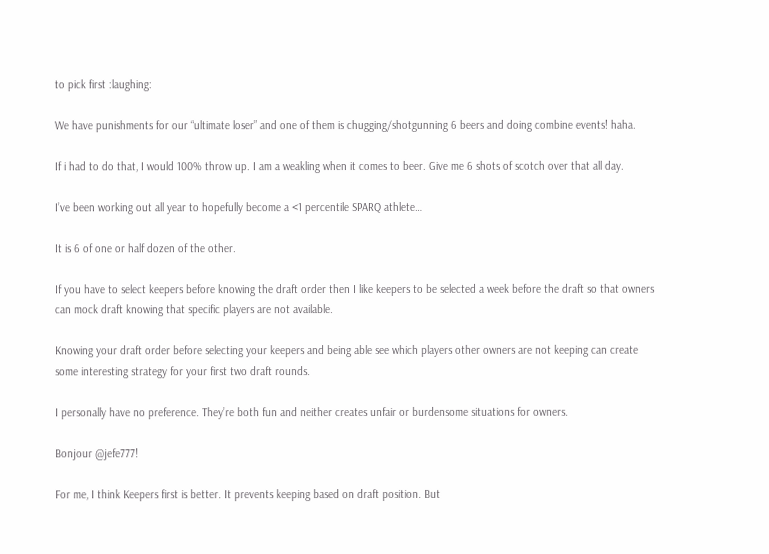to pick first :laughing:

We have punishments for our “ultimate loser” and one of them is chugging/shotgunning 6 beers and doing combine events! haha.

If i had to do that, I would 100% throw up. I am a weakling when it comes to beer. Give me 6 shots of scotch over that all day.

I’ve been working out all year to hopefully become a <1 percentile SPARQ athlete…

It is 6 of one or half dozen of the other.

If you have to select keepers before knowing the draft order then I like keepers to be selected a week before the draft so that owners can mock draft knowing that specific players are not available.

Knowing your draft order before selecting your keepers and being able see which players other owners are not keeping can create some interesting strategy for your first two draft rounds.

I personally have no preference. They’re both fun and neither creates unfair or burdensome situations for owners.

Bonjour @jefe777!

For me, I think Keepers first is better. It prevents keeping based on draft position. But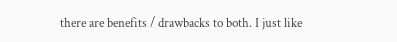there are benefits / drawbacks to both. I just like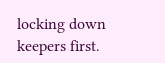locking down keepers first.